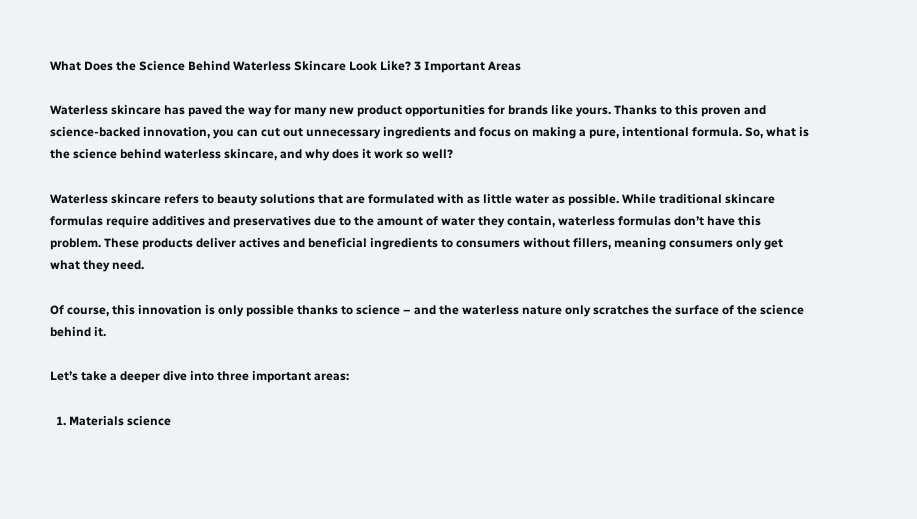What Does the Science Behind Waterless Skincare Look Like? 3 Important Areas

Waterless skincare has paved the way for many new product opportunities for brands like yours. Thanks to this proven and science-backed innovation, you can cut out unnecessary ingredients and focus on making a pure, intentional formula. So, what is the science behind waterless skincare, and why does it work so well?

Waterless skincare refers to beauty solutions that are formulated with as little water as possible. While traditional skincare formulas require additives and preservatives due to the amount of water they contain, waterless formulas don’t have this problem. These products deliver actives and beneficial ingredients to consumers without fillers, meaning consumers only get what they need.

Of course, this innovation is only possible thanks to science – and the waterless nature only scratches the surface of the science behind it.

Let’s take a deeper dive into three important areas:

  1. Materials science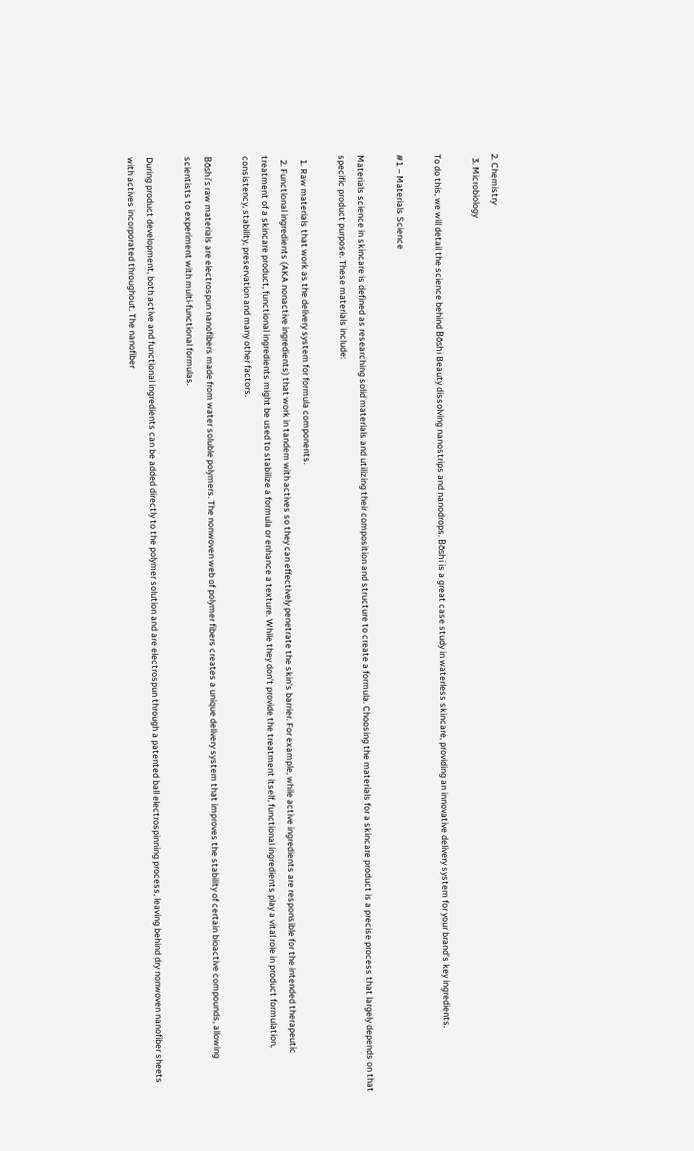2. Chemistry
  3. Microbiology

To do this, we will detail the science behind Bōshi Beauty dissolving nanostrips and nanodrops. Bōshi is a great case study in waterless skincare, providing an innovative delivery system for your brand’s key ingredients.

#1 – Materials Science

Materials science in skincare is defined as researching solid materials and utilizing their composition and structure to create a formula. Choosing the materials for a skincare product is a precise process that largely depends on that specific product purpose. These materials include:

  1. Raw materials that work as the delivery system for formula components.
  2. Functional ingredients (AKA nonactive ingredients) that work in tandem with actives so they can effectively penetrate the skin’s barrier. For example, while active ingredients are responsible for the intended therapeutic treatment of a skincare product, functional ingredients might be used to stabilize a formula or enhance a texture. While they don’t provide the treatment itself, functional ingredients play a vital role in product formulation, consistency, stability, preservation and many other factors.

Bōshi’s raw materials are electrospun nanofibers made from water soluble polymers. The nonwoven web of polymer fibers creates a unique delivery system that improves the stability of certain bioactive compounds, allowing scientists to experiment with multi-functional formulas.

During product development, both active and functional ingredients can be added directly to the polymer solution and are electrospun through a patented ball electrospinning process, leaving behind dry nonwoven nanofiber sheets with actives incorporated throughout. The nanofiber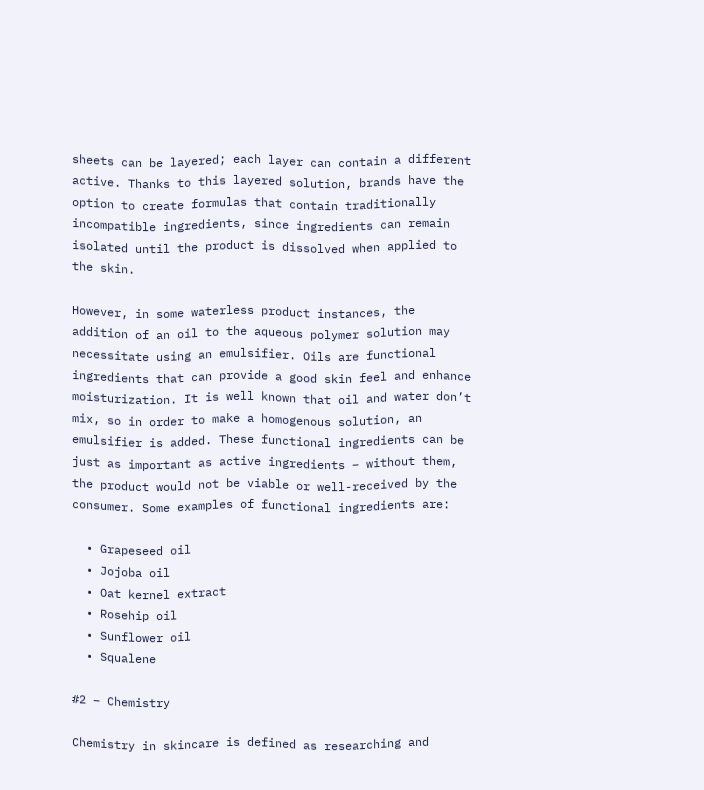sheets can be layered; each layer can contain a different active. Thanks to this layered solution, brands have the option to create formulas that contain traditionally incompatible ingredients, since ingredients can remain isolated until the product is dissolved when applied to the skin.

However, in some waterless product instances, the addition of an oil to the aqueous polymer solution may necessitate using an emulsifier. Oils are functional ingredients that can provide a good skin feel and enhance moisturization. It is well known that oil and water don’t mix, so in order to make a homogenous solution, an emulsifier is added. These functional ingredients can be just as important as active ingredients – without them, the product would not be viable or well-received by the consumer. Some examples of functional ingredients are:

  • Grapeseed oil
  • Jojoba oil
  • Oat kernel extract
  • Rosehip oil
  • Sunflower oil
  • Squalene

#2 – Chemistry

Chemistry in skincare is defined as researching and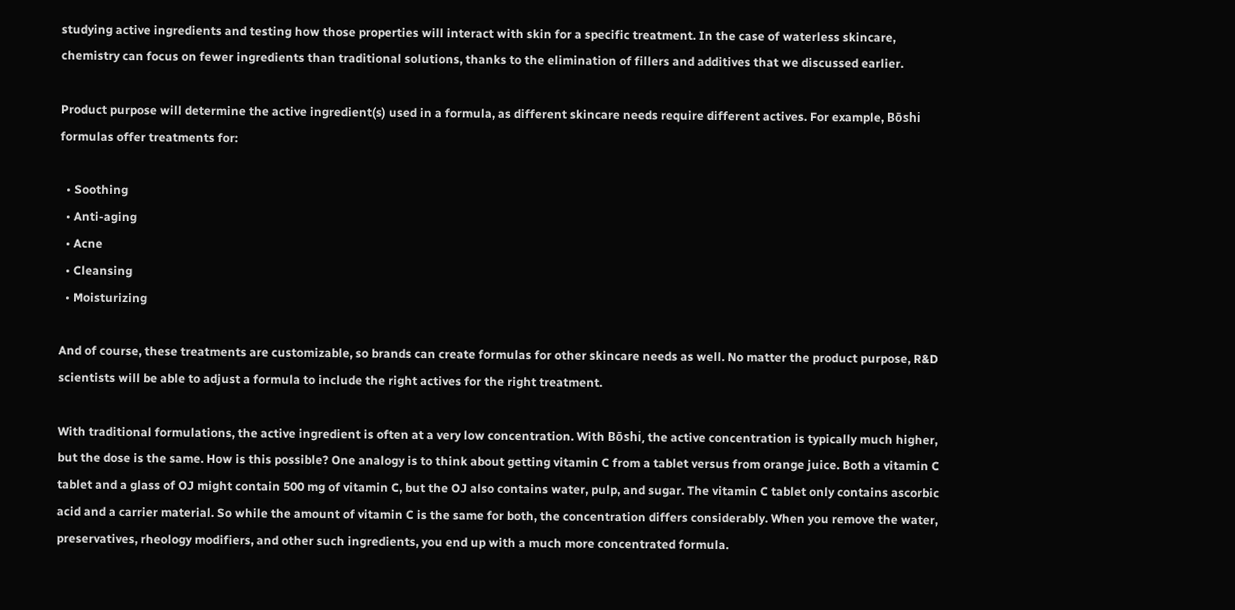studying active ingredients and testing how those properties will interact with skin for a specific treatment. In the case of waterless skincare, chemistry can focus on fewer ingredients than traditional solutions, thanks to the elimination of fillers and additives that we discussed earlier.

Product purpose will determine the active ingredient(s) used in a formula, as different skincare needs require different actives. For example, Bōshi formulas offer treatments for:

  • Soothing
  • Anti-aging
  • Acne
  • Cleansing
  • Moisturizing

And of course, these treatments are customizable, so brands can create formulas for other skincare needs as well. No matter the product purpose, R&D scientists will be able to adjust a formula to include the right actives for the right treatment.

With traditional formulations, the active ingredient is often at a very low concentration. With Bōshi, the active concentration is typically much higher, but the dose is the same. How is this possible? One analogy is to think about getting vitamin C from a tablet versus from orange juice. Both a vitamin C  tablet and a glass of OJ might contain 500 mg of vitamin C, but the OJ also contains water, pulp, and sugar. The vitamin C tablet only contains ascorbic acid and a carrier material. So while the amount of vitamin C is the same for both, the concentration differs considerably. When you remove the water, preservatives, rheology modifiers, and other such ingredients, you end up with a much more concentrated formula.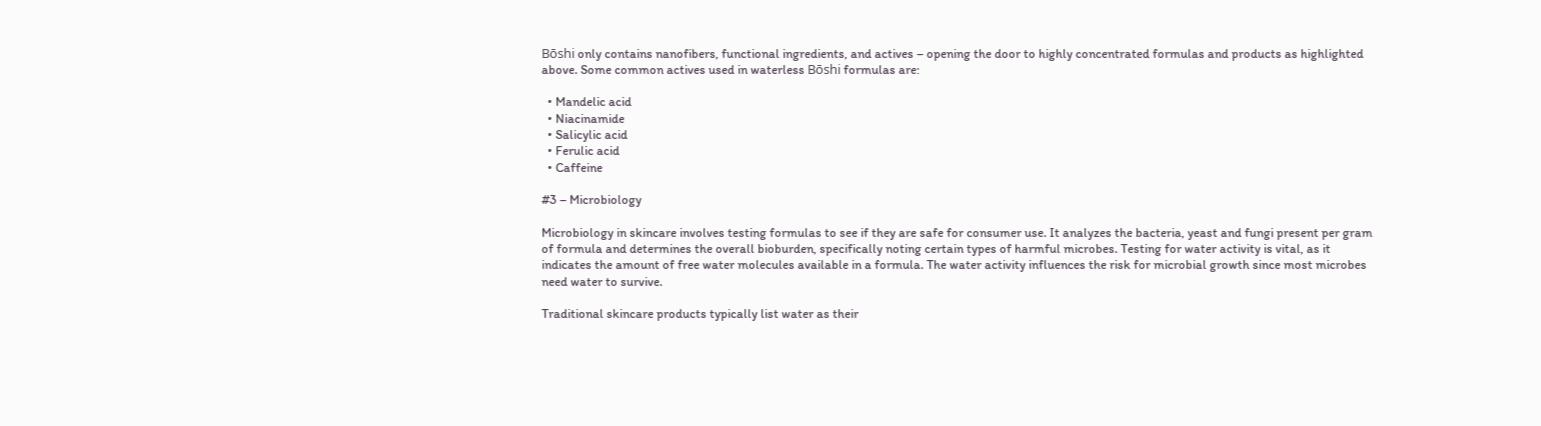Bōshi only contains nanofibers, functional ingredients, and actives – opening the door to highly concentrated formulas and products as highlighted above. Some common actives used in waterless Bōshi formulas are:

  • Mandelic acid
  • Niacinamide
  • Salicylic acid
  • Ferulic acid
  • Caffeine

#3 – Microbiology

Microbiology in skincare involves testing formulas to see if they are safe for consumer use. It analyzes the bacteria, yeast and fungi present per gram of formula and determines the overall bioburden, specifically noting certain types of harmful microbes. Testing for water activity is vital, as it indicates the amount of free water molecules available in a formula. The water activity influences the risk for microbial growth since most microbes need water to survive.

Traditional skincare products typically list water as their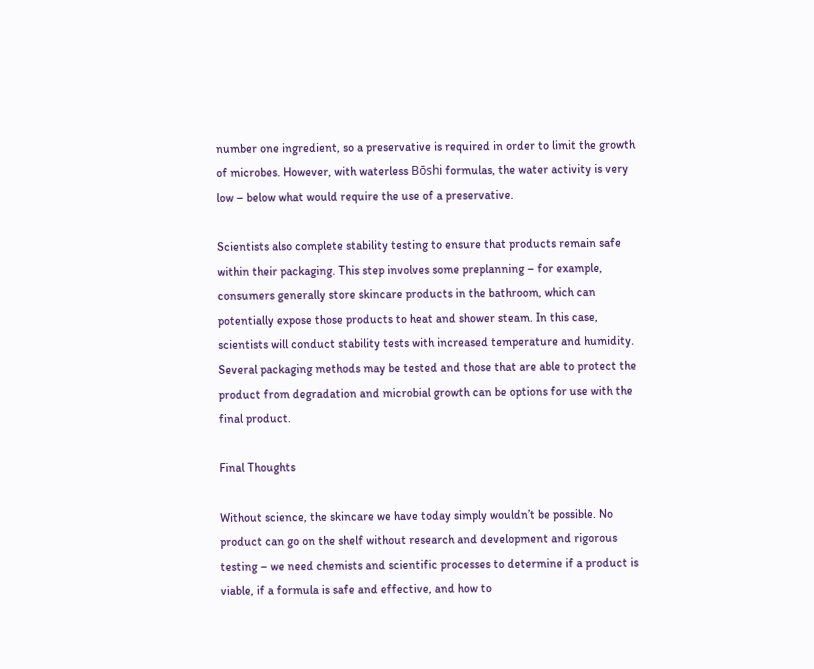number one ingredient, so a preservative is required in order to limit the growth of microbes. However, with waterless Bōshi formulas, the water activity is very low – below what would require the use of a preservative.

Scientists also complete stability testing to ensure that products remain safe within their packaging. This step involves some preplanning – for example, consumers generally store skincare products in the bathroom, which can potentially expose those products to heat and shower steam. In this case, scientists will conduct stability tests with increased temperature and humidity. Several packaging methods may be tested and those that are able to protect the product from degradation and microbial growth can be options for use with the final product.

Final Thoughts

Without science, the skincare we have today simply wouldn’t be possible. No product can go on the shelf without research and development and rigorous testing – we need chemists and scientific processes to determine if a product is viable, if a formula is safe and effective, and how to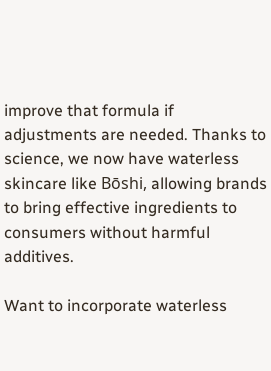improve that formula if adjustments are needed. Thanks to science, we now have waterless skincare like Bōshi, allowing brands to bring effective ingredients to consumers without harmful additives.

Want to incorporate waterless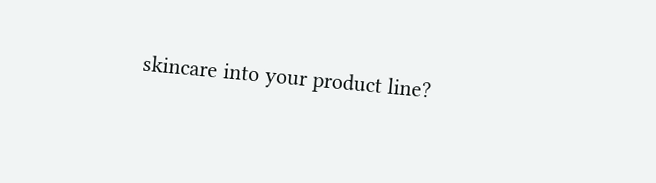skincare into your product line?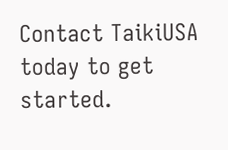Contact TaikiUSA today to get started.